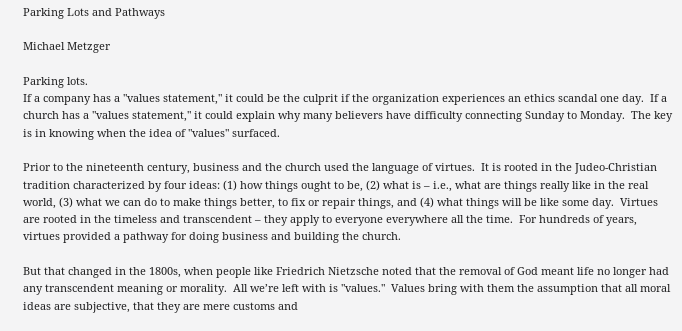Parking Lots and Pathways

Michael Metzger

Parking lots.
If a company has a "values statement," it could be the culprit if the organization experiences an ethics scandal one day.  If a church has a "values statement," it could explain why many believers have difficulty connecting Sunday to Monday.  The key is in knowing when the idea of "values" surfaced.

Prior to the nineteenth century, business and the church used the language of virtues.  It is rooted in the Judeo-Christian tradition characterized by four ideas: (1) how things ought to be, (2) what is – i.e., what are things really like in the real world, (3) what we can do to make things better, to fix or repair things, and (4) what things will be like some day.  Virtues are rooted in the timeless and transcendent – they apply to everyone everywhere all the time.  For hundreds of years, virtues provided a pathway for doing business and building the church.

But that changed in the 1800s, when people like Friedrich Nietzsche noted that the removal of God meant life no longer had any transcendent meaning or morality.  All we’re left with is "values."  Values bring with them the assumption that all moral ideas are subjective, that they are mere customs and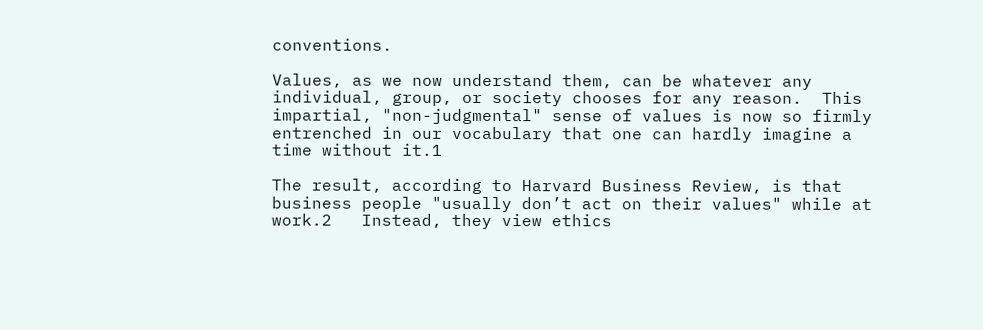conventions.

Values, as we now understand them, can be whatever any individual, group, or society chooses for any reason.  This impartial, "non-judgmental" sense of values is now so firmly entrenched in our vocabulary that one can hardly imagine a time without it.1

The result, according to Harvard Business Review, is that business people "usually don’t act on their values" while at work.2   Instead, they view ethics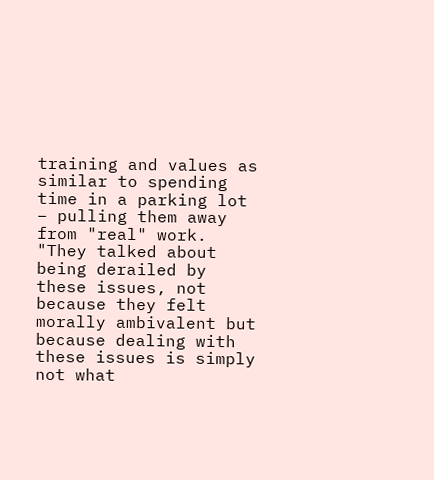training and values as similar to spending time in a parking lot – pulling them away from "real" work.  "They talked about being derailed by these issues, not because they felt morally ambivalent but because dealing with these issues is simply not what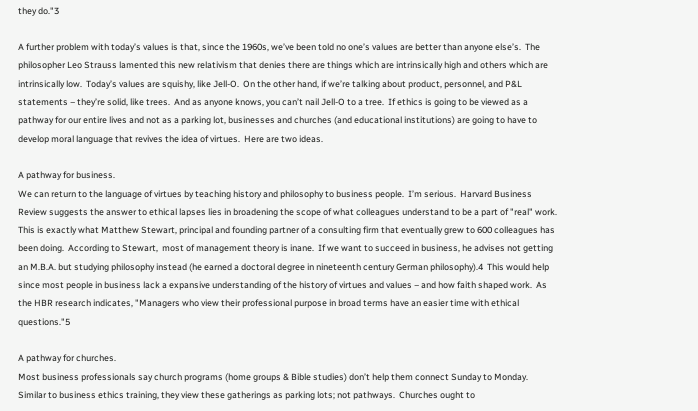they do."3

A further problem with today’s values is that, since the 1960s, we’ve been told no one’s values are better than anyone else’s.  The philosopher Leo Strauss lamented this new relativism that denies there are things which are intrinsically high and others which are intrinsically low.  Today’s values are squishy, like Jell-O.  On the other hand, if we’re talking about product, personnel, and P&L statements – they’re solid, like trees.  And as anyone knows, you can’t nail Jell-O to a tree.  If ethics is going to be viewed as a pathway for our entire lives and not as a parking lot, businesses and churches (and educational institutions) are going to have to develop moral language that revives the idea of virtues.  Here are two ideas.

A pathway for business.
We can return to the language of virtues by teaching history and philosophy to business people.  I’m serious.  Harvard Business Review suggests the answer to ethical lapses lies in broadening the scope of what colleagues understand to be a part of "real" work.  This is exactly what Matthew Stewart, principal and founding partner of a consulting firm that eventually grew to 600 colleagues has been doing.  According to Stewart,  most of management theory is inane.  If we want to succeed in business, he advises not getting an M.B.A. but studying philosophy instead (he earned a doctoral degree in nineteenth century German philosophy).4  This would help since most people in business lack a expansive understanding of the history of virtues and values – and how faith shaped work.  As the HBR research indicates, "Managers who view their professional purpose in broad terms have an easier time with ethical questions."5

A pathway for churches.
Most business professionals say church programs (home groups & Bible studies) don’t help them connect Sunday to Monday.  Similar to business ethics training, they view these gatherings as parking lots; not pathways.  Churches ought to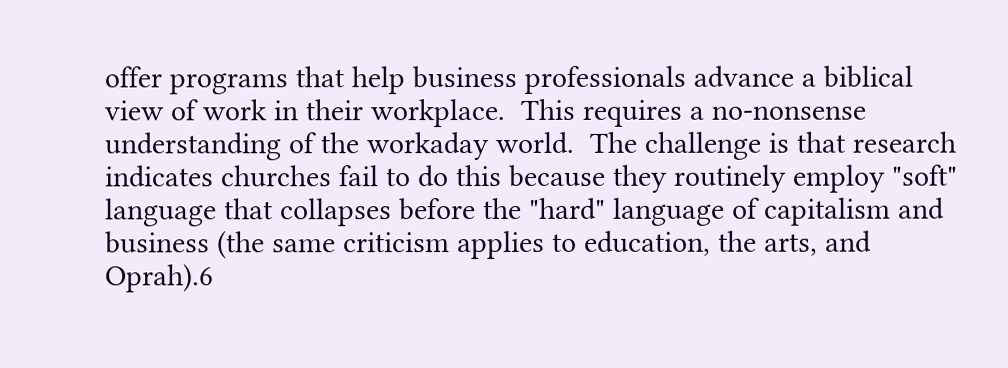offer programs that help business professionals advance a biblical view of work in their workplace.  This requires a no-nonsense understanding of the workaday world.  The challenge is that research indicates churches fail to do this because they routinely employ "soft" language that collapses before the "hard" language of capitalism and business (the same criticism applies to education, the arts, and Oprah).6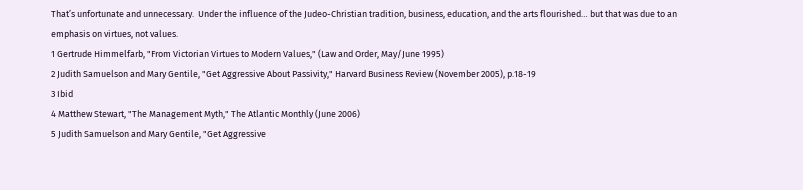That’s unfortunate and unnecessary.  Under the influence of the Judeo-Christian tradition, business, education, and the arts flourished… but that was due to an emphasis on virtues, not values.
1 Gertrude Himmelfarb, "From Victorian Virtues to Modern Values," (Law and Order, May/June 1995)
2 Judith Samuelson and Mary Gentile, "Get Aggressive About Passivity," Harvard Business Review (November 2005), p.18-19
3 Ibid
4 Matthew Stewart, "The Management Myth," The Atlantic Monthly (June 2006)
5 Judith Samuelson and Mary Gentile, "Get Aggressive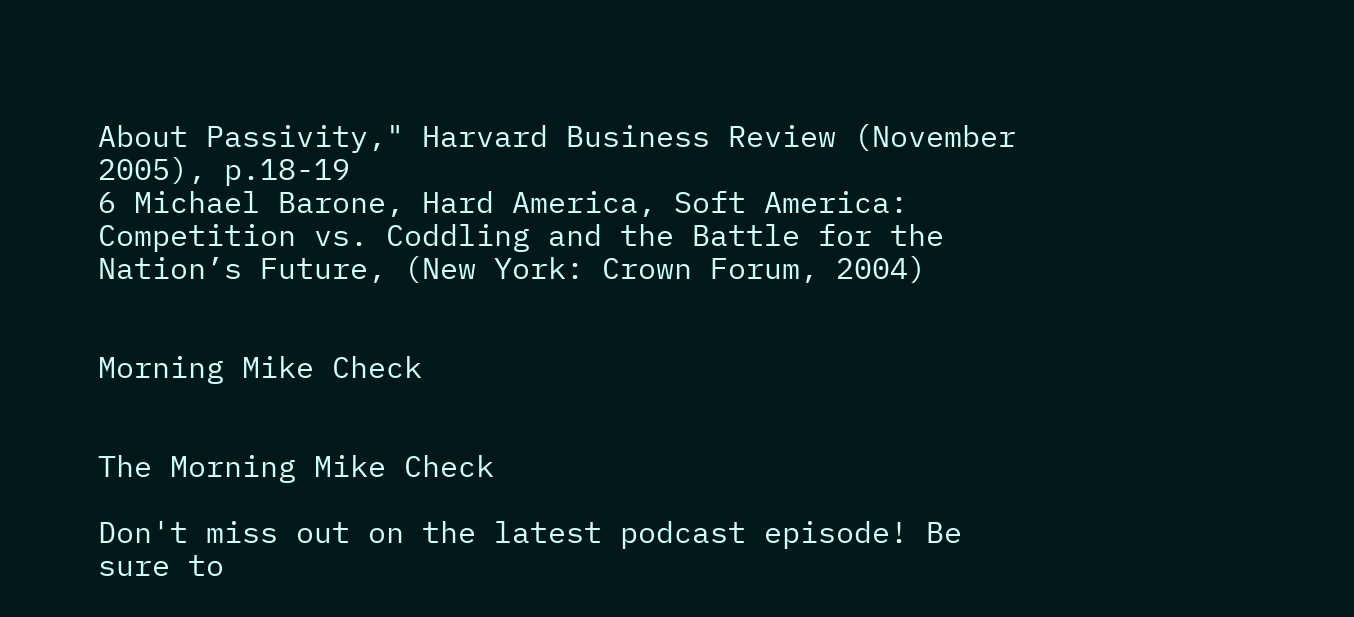About Passivity," Harvard Business Review (November 2005), p.18-19
6 Michael Barone, Hard America, Soft America: Competition vs. Coddling and the Battle for the Nation’s Future, (New York: Crown Forum, 2004)


Morning Mike Check


The Morning Mike Check

Don't miss out on the latest podcast episode! Be sure to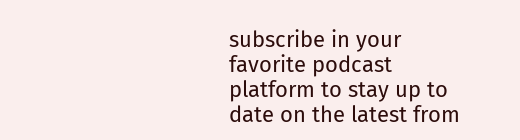subscribe in your favorite podcast platform to stay up to date on the latest from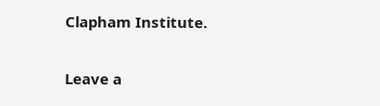Clapham Institute.

Leave a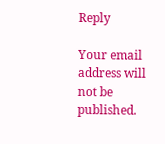Reply

Your email address will not be published.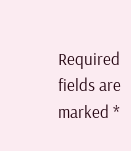Required fields are marked *